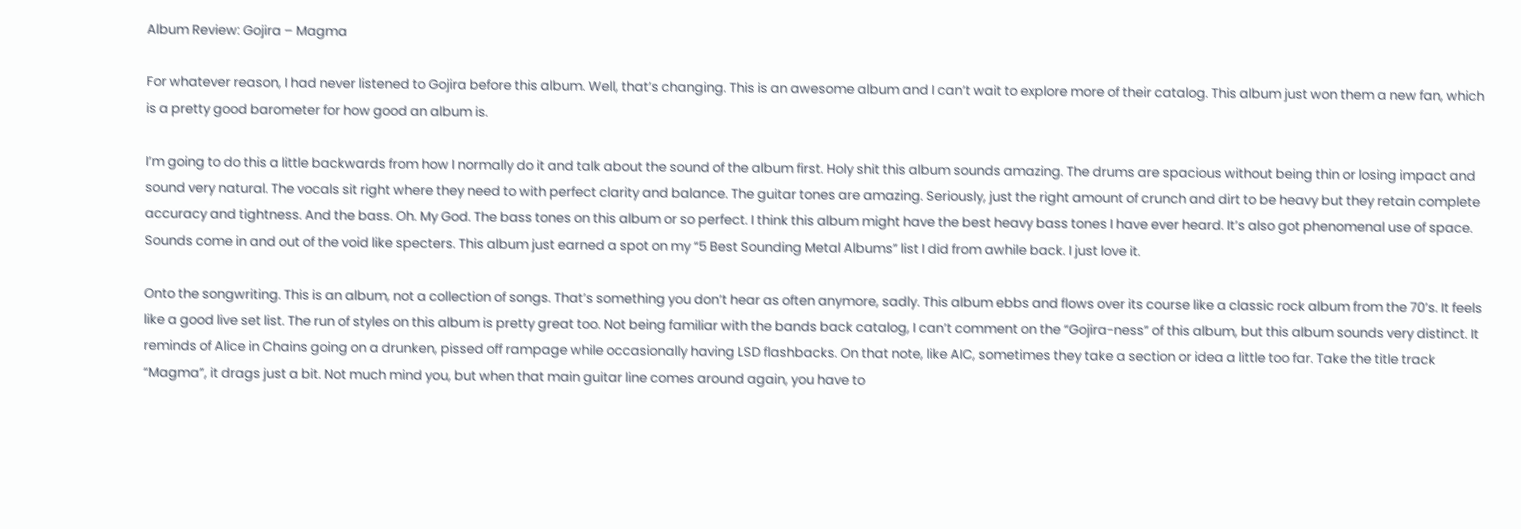Album Review: Gojira – Magma

For whatever reason, I had never listened to Gojira before this album. Well, that’s changing. This is an awesome album and I can’t wait to explore more of their catalog. This album just won them a new fan, which is a pretty good barometer for how good an album is.

I’m going to do this a little backwards from how I normally do it and talk about the sound of the album first. Holy shit this album sounds amazing. The drums are spacious without being thin or losing impact and sound very natural. The vocals sit right where they need to with perfect clarity and balance. The guitar tones are amazing. Seriously, just the right amount of crunch and dirt to be heavy but they retain complete accuracy and tightness. And the bass. Oh. My God. The bass tones on this album or so perfect. I think this album might have the best heavy bass tones I have ever heard. It’s also got phenomenal use of space. Sounds come in and out of the void like specters. This album just earned a spot on my “5 Best Sounding Metal Albums” list I did from awhile back. I just love it.

Onto the songwriting. This is an album, not a collection of songs. That’s something you don’t hear as often anymore, sadly. This album ebbs and flows over its course like a classic rock album from the 70’s. It feels like a good live set list. The run of styles on this album is pretty great too. Not being familiar with the bands back catalog, I can’t comment on the “Gojira-ness” of this album, but this album sounds very distinct. It reminds of Alice in Chains going on a drunken, pissed off rampage while occasionally having LSD flashbacks. On that note, like AIC, sometimes they take a section or idea a little too far. Take the title track “Magma”, it drags just a bit. Not much mind you, but when that main guitar line comes around again, you have to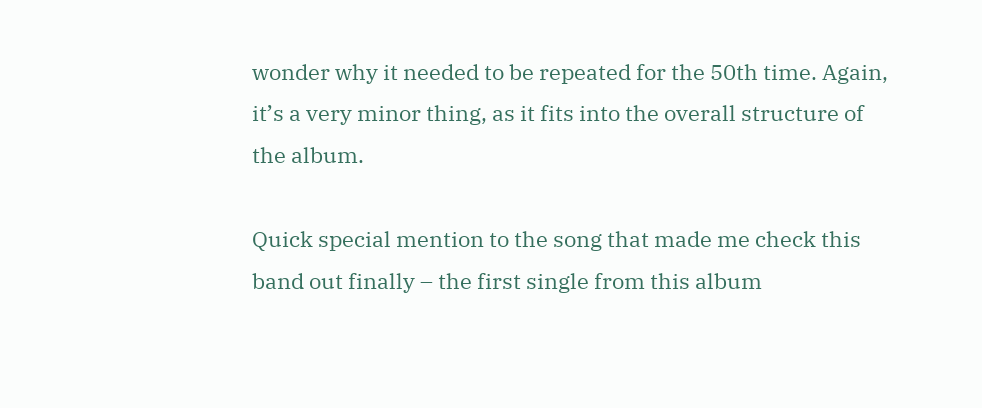wonder why it needed to be repeated for the 50th time. Again, it’s a very minor thing, as it fits into the overall structure of the album.

Quick special mention to the song that made me check this band out finally – the first single from this album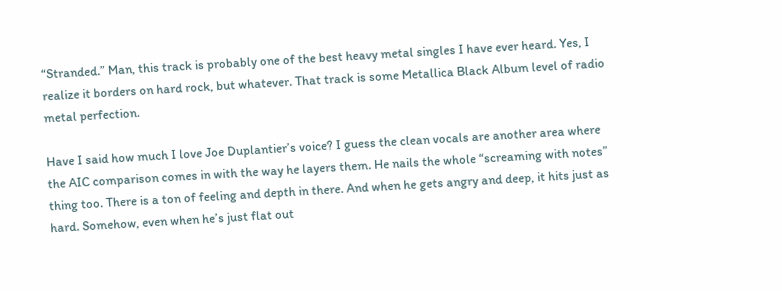“Stranded.” Man, this track is probably one of the best heavy metal singles I have ever heard. Yes, I realize it borders on hard rock, but whatever. That track is some Metallica Black Album level of radio metal perfection.

Have I said how much I love Joe Duplantier’s voice? I guess the clean vocals are another area where the AIC comparison comes in with the way he layers them. He nails the whole “screaming with notes” thing too. There is a ton of feeling and depth in there. And when he gets angry and deep, it hits just as hard. Somehow, even when he’s just flat out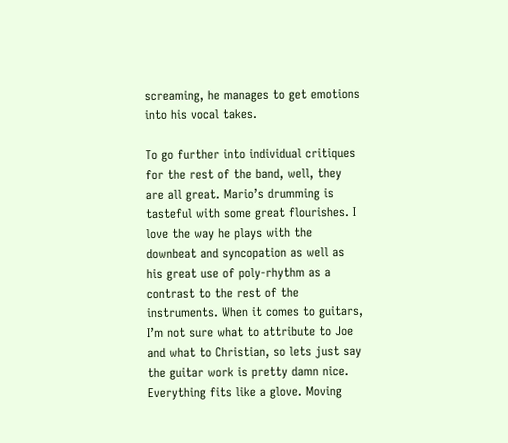screaming, he manages to get emotions into his vocal takes.

To go further into individual critiques for the rest of the band, well, they are all great. Mario’s drumming is tasteful with some great flourishes. I love the way he plays with the downbeat and syncopation as well as his great use of poly-rhythm as a contrast to the rest of the instruments. When it comes to guitars, I’m not sure what to attribute to Joe and what to Christian, so lets just say the guitar work is pretty damn nice. Everything fits like a glove. Moving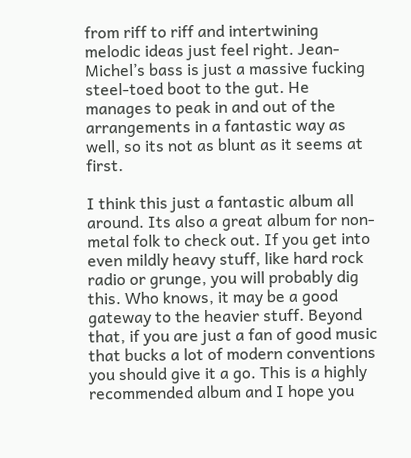from riff to riff and intertwining melodic ideas just feel right. Jean-Michel’s bass is just a massive fucking steel-toed boot to the gut. He manages to peak in and out of the arrangements in a fantastic way as well, so its not as blunt as it seems at first.

I think this just a fantastic album all around. Its also a great album for non-metal folk to check out. If you get into even mildly heavy stuff, like hard rock radio or grunge, you will probably dig this. Who knows, it may be a good gateway to the heavier stuff. Beyond that, if you are just a fan of good music that bucks a lot of modern conventions you should give it a go. This is a highly recommended album and I hope you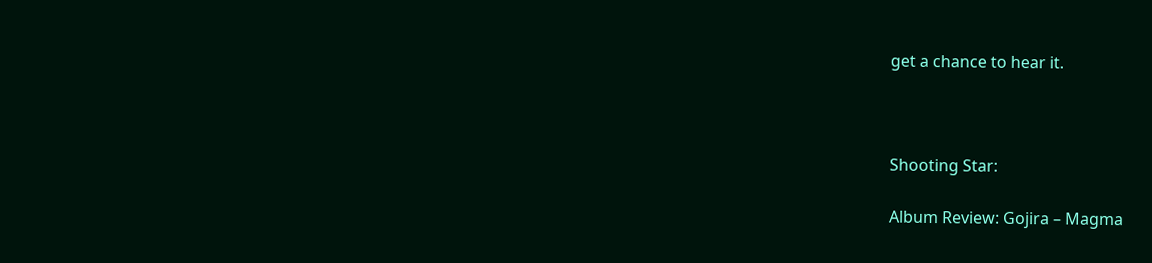get a chance to hear it.



Shooting Star:

Album Review: Gojira – Magma